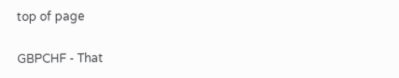top of page

GBPCHF - That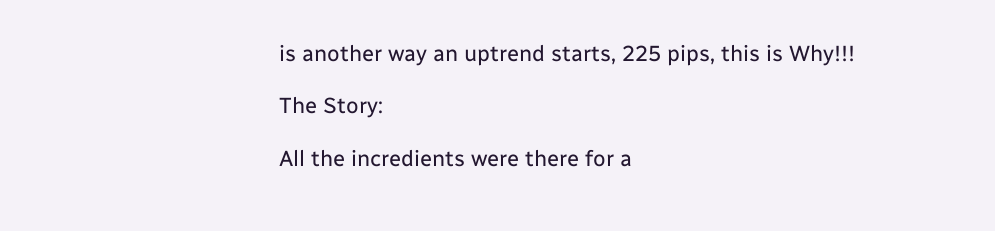is another way an uptrend starts, 225 pips, this is Why!!!

The Story:

All the incredients were there for a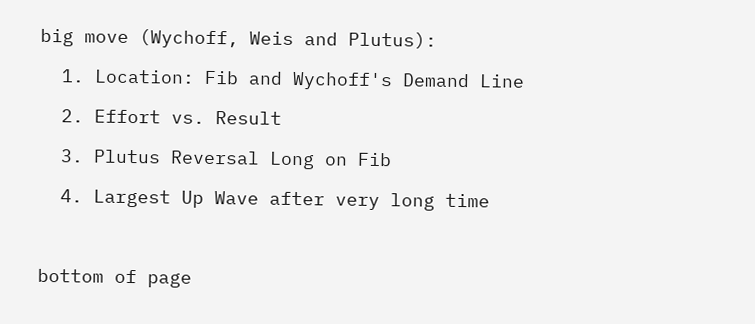big move (Wychoff, Weis and Plutus):

  1. Location: Fib and Wychoff's Demand Line

  2. Effort vs. Result

  3. Plutus Reversal Long on Fib

  4. Largest Up Wave after very long time



bottom of page